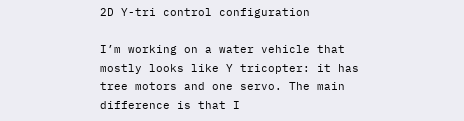2D Y-tri control configuration

I’m working on a water vehicle that mostly looks like Y tricopter: it has tree motors and one servo. The main difference is that I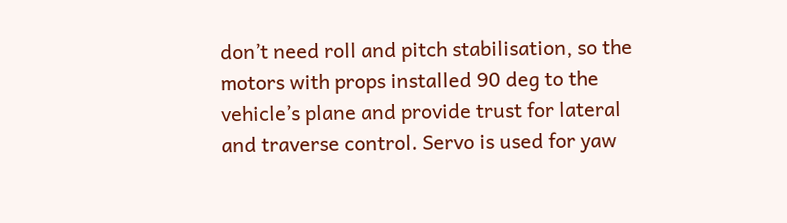don’t need roll and pitch stabilisation, so the motors with props installed 90 deg to the vehicle’s plane and provide trust for lateral and traverse control. Servo is used for yaw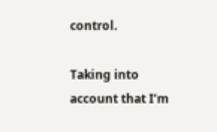control.

Taking into account that I’m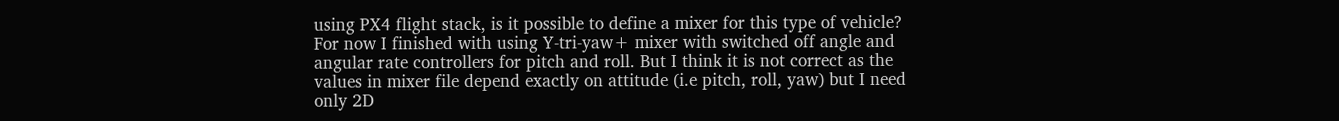using PX4 flight stack, is it possible to define a mixer for this type of vehicle? For now I finished with using Y-tri-yaw+ mixer with switched off angle and angular rate controllers for pitch and roll. But I think it is not correct as the values in mixer file depend exactly on attitude (i.e pitch, roll, yaw) but I need only 2D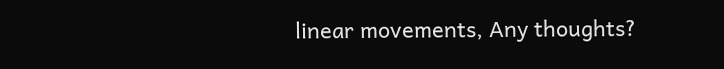linear movements, Any thoughts?